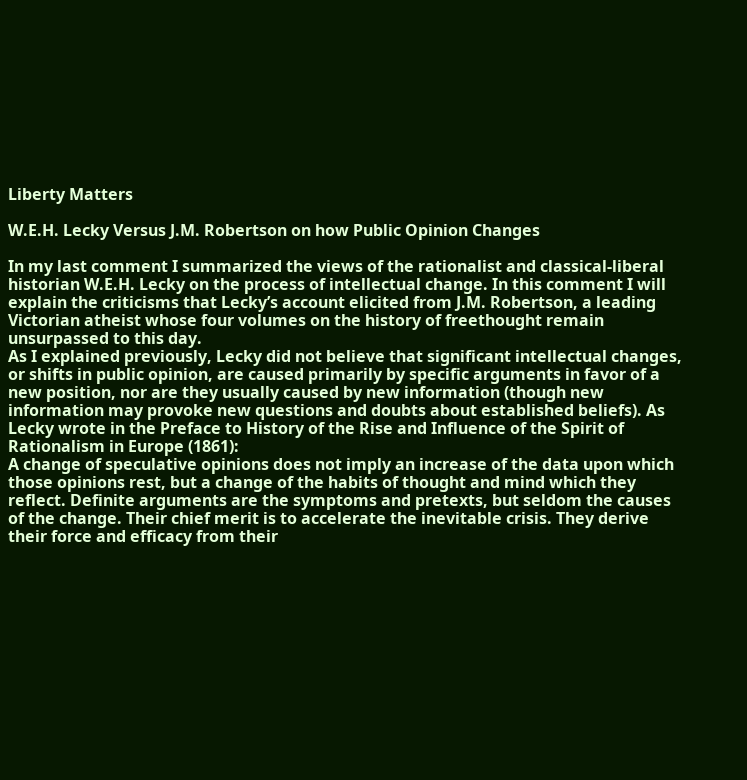Liberty Matters

W.E.H. Lecky Versus J.M. Robertson on how Public Opinion Changes

In my last comment I summarized the views of the rationalist and classical-liberal historian W.E.H. Lecky on the process of intellectual change. In this comment I will explain the criticisms that Lecky’s account elicited from J.M. Robertson, a leading Victorian atheist whose four volumes on the history of freethought remain unsurpassed to this day.
As I explained previously, Lecky did not believe that significant intellectual changes, or shifts in public opinion, are caused primarily by specific arguments in favor of a new position, nor are they usually caused by new information (though new information may provoke new questions and doubts about established beliefs). As Lecky wrote in the Preface to History of the Rise and Influence of the Spirit of Rationalism in Europe (1861):
A change of speculative opinions does not imply an increase of the data upon which those opinions rest, but a change of the habits of thought and mind which they reflect. Definite arguments are the symptoms and pretexts, but seldom the causes of the change. Their chief merit is to accelerate the inevitable crisis. They derive their force and efficacy from their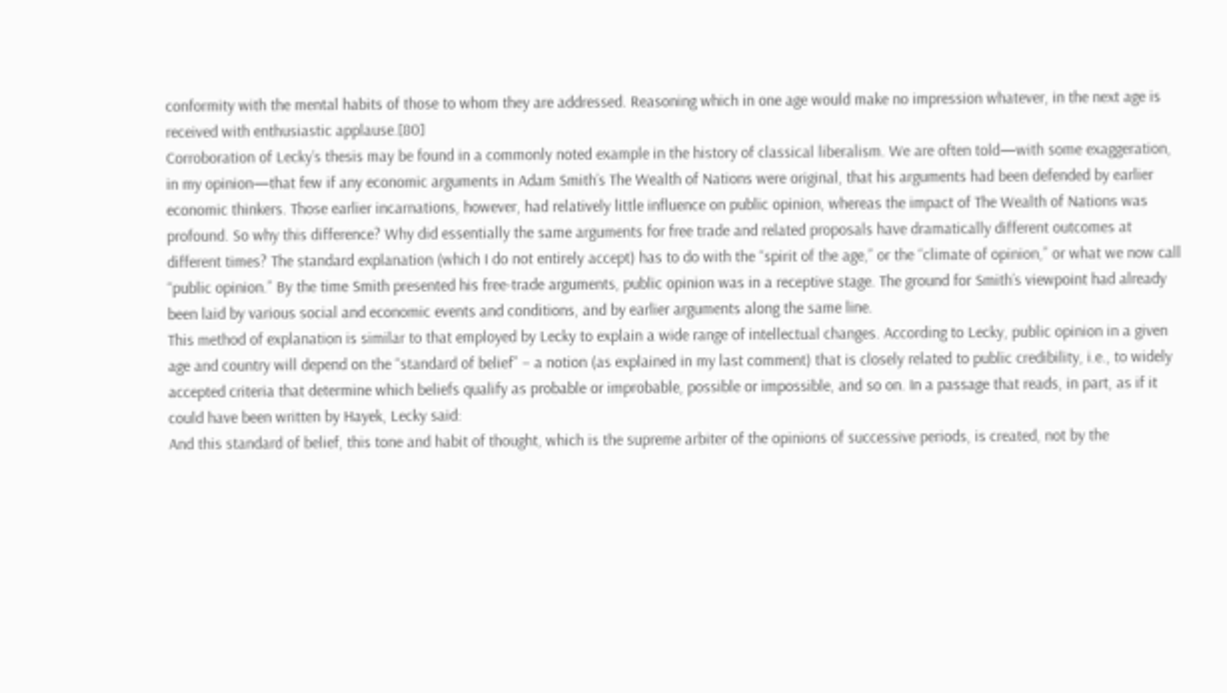conformity with the mental habits of those to whom they are addressed. Reasoning which in one age would make no impression whatever, in the next age is received with enthusiastic applause.[80]
Corroboration of Lecky’s thesis may be found in a commonly noted example in the history of classical liberalism. We are often told—with some exaggeration, in my opinion—that few if any economic arguments in Adam Smith’s The Wealth of Nations were original, that his arguments had been defended by earlier economic thinkers. Those earlier incarnations, however, had relatively little influence on public opinion, whereas the impact of The Wealth of Nations was profound. So why this difference? Why did essentially the same arguments for free trade and related proposals have dramatically different outcomes at different times? The standard explanation (which I do not entirely accept) has to do with the “spirit of the age,” or the “climate of opinion,” or what we now call “public opinion.” By the time Smith presented his free-trade arguments, public opinion was in a receptive stage. The ground for Smith’s viewpoint had already been laid by various social and economic events and conditions, and by earlier arguments along the same line.
This method of explanation is similar to that employed by Lecky to explain a wide range of intellectual changes. According to Lecky, public opinion in a given age and country will depend on the “standard of belief” – a notion (as explained in my last comment) that is closely related to public credibility, i.e., to widely accepted criteria that determine which beliefs qualify as probable or improbable, possible or impossible, and so on. In a passage that reads, in part, as if it could have been written by Hayek, Lecky said:
And this standard of belief, this tone and habit of thought, which is the supreme arbiter of the opinions of successive periods, is created, not by the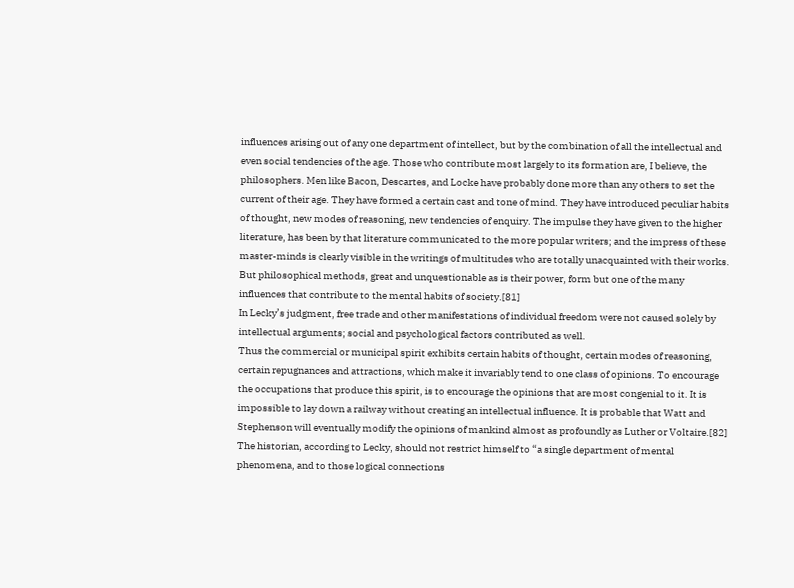influences arising out of any one department of intellect, but by the combination of all the intellectual and even social tendencies of the age. Those who contribute most largely to its formation are, I believe, the philosophers. Men like Bacon, Descartes, and Locke have probably done more than any others to set the current of their age. They have formed a certain cast and tone of mind. They have introduced peculiar habits of thought, new modes of reasoning, new tendencies of enquiry. The impulse they have given to the higher literature, has been by that literature communicated to the more popular writers; and the impress of these master-minds is clearly visible in the writings of multitudes who are totally unacquainted with their works. But philosophical methods, great and unquestionable as is their power, form but one of the many influences that contribute to the mental habits of society.[81]
In Lecky’s judgment, free trade and other manifestations of individual freedom were not caused solely by intellectual arguments; social and psychological factors contributed as well.
Thus the commercial or municipal spirit exhibits certain habits of thought, certain modes of reasoning, certain repugnances and attractions, which make it invariably tend to one class of opinions. To encourage the occupations that produce this spirit, is to encourage the opinions that are most congenial to it. It is impossible to lay down a railway without creating an intellectual influence. It is probable that Watt and Stephenson will eventually modify the opinions of mankind almost as profoundly as Luther or Voltaire.[82]
The historian, according to Lecky, should not restrict himself to “a single department of mental phenomena, and to those logical connections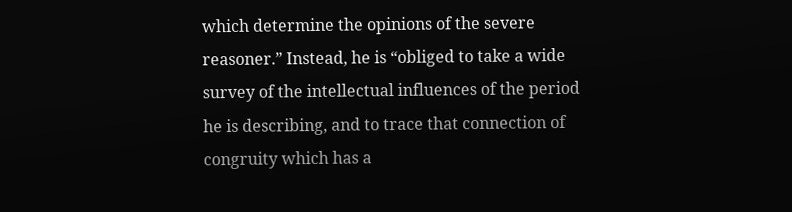which determine the opinions of the severe reasoner.” Instead, he is “obliged to take a wide survey of the intellectual influences of the period he is describing, and to trace that connection of congruity which has a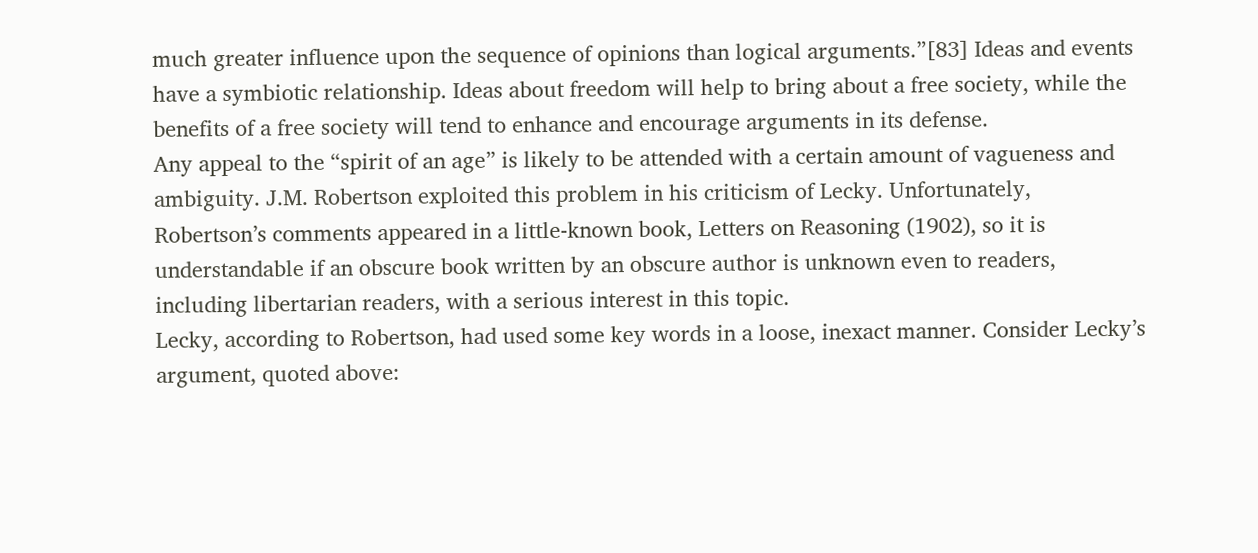much greater influence upon the sequence of opinions than logical arguments.”[83] Ideas and events have a symbiotic relationship. Ideas about freedom will help to bring about a free society, while the benefits of a free society will tend to enhance and encourage arguments in its defense.
Any appeal to the “spirit of an age” is likely to be attended with a certain amount of vagueness and ambiguity. J.M. Robertson exploited this problem in his criticism of Lecky. Unfortunately, Robertson’s comments appeared in a little-known book, Letters on Reasoning (1902), so it is understandable if an obscure book written by an obscure author is unknown even to readers, including libertarian readers, with a serious interest in this topic.
Lecky, according to Robertson, had used some key words in a loose, inexact manner. Consider Lecky’s argument, quoted above: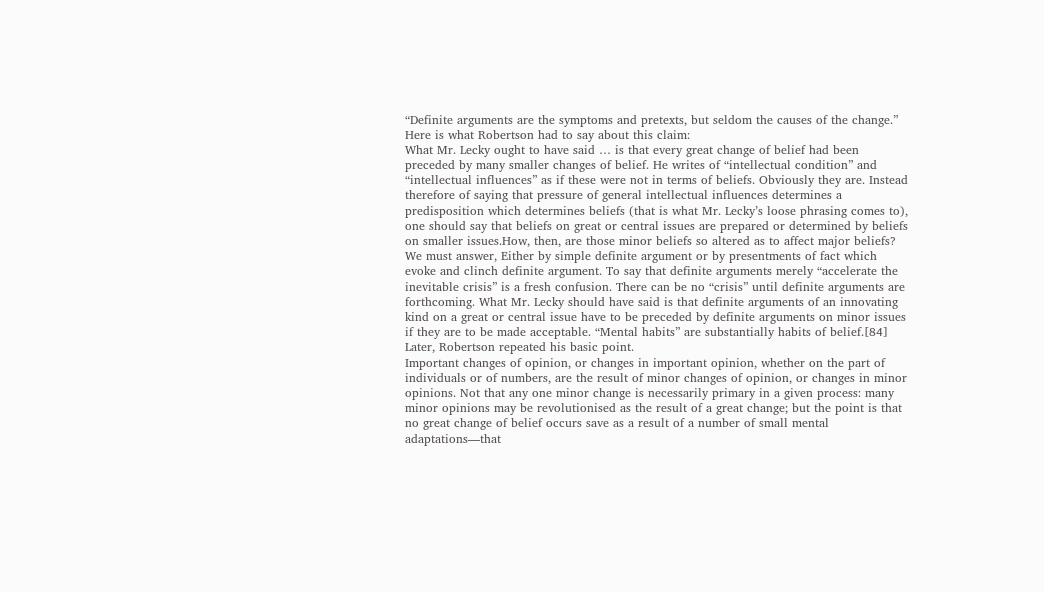“Definite arguments are the symptoms and pretexts, but seldom the causes of the change.” Here is what Robertson had to say about this claim:
What Mr. Lecky ought to have said … is that every great change of belief had been preceded by many smaller changes of belief. He writes of “intellectual condition” and “intellectual influences” as if these were not in terms of beliefs. Obviously they are. Instead therefore of saying that pressure of general intellectual influences determines a predisposition which determines beliefs (that is what Mr. Lecky’s loose phrasing comes to), one should say that beliefs on great or central issues are prepared or determined by beliefs on smaller issues.How, then, are those minor beliefs so altered as to affect major beliefs? We must answer, Either by simple definite argument or by presentments of fact which evoke and clinch definite argument. To say that definite arguments merely “accelerate the inevitable crisis” is a fresh confusion. There can be no “crisis” until definite arguments are forthcoming. What Mr. Lecky should have said is that definite arguments of an innovating kind on a great or central issue have to be preceded by definite arguments on minor issues if they are to be made acceptable. “Mental habits” are substantially habits of belief.[84]
Later, Robertson repeated his basic point.
Important changes of opinion, or changes in important opinion, whether on the part of individuals or of numbers, are the result of minor changes of opinion, or changes in minor opinions. Not that any one minor change is necessarily primary in a given process: many minor opinions may be revolutionised as the result of a great change; but the point is that no great change of belief occurs save as a result of a number of small mental adaptations—that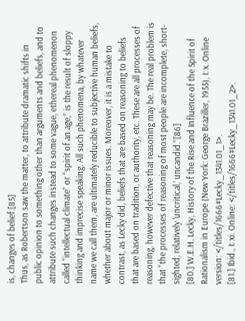is, changes of belief.[85]
Thus, as Robertson saw the matter, to attribute dramatic shifts in public opinion to something other than arguments and beliefs, and to attribute such changes instead to some vague, ethereal phenomenon called “intellectual climate” or “spirit of an age,” is the result of sloppy thinking and imprecise speaking. All such phenomena, by whatever name we call them, are ultimately reducible to subjective human beliefs, whether about major or minor issues. Moreover, it is a mistake to contrast, as Lecky did, beliefs that are based on reasoning to beliefs that are based on tradition, or authority, etc. These are all processes of reasoning, however defective that reasoning may be. The real problem is that “the processes of reasoning of most people are incomplete, short-sighted, relatively ‘uncritical,’ uncandid.”[86]
[80.] W.E.H. Lecky, History of the Rise and Influence of the Spirit of Rationalism in Europe (New York: George Braziller, 1955), I: x. Online version: </titles/1666#Lecky_1341.01_1>.
[81.] Ibid., I: xi. Online: </titles/1666#Lecky_1341.01_2>.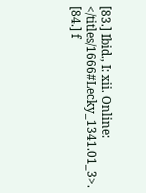[83.] Ibid., I: xii. Online: </titles/1666#Lecky_1341.01_3>.
[84.] f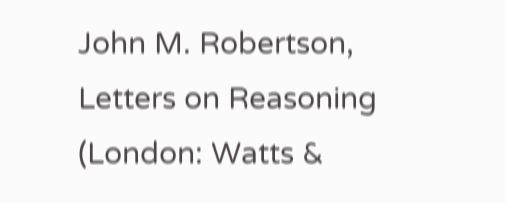John M. Robertson, Letters on Reasoning (London: Watts &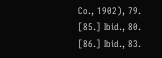Co., 1902), 79.
[85.] Ibid., 80.
[86.] Ibid., 83.